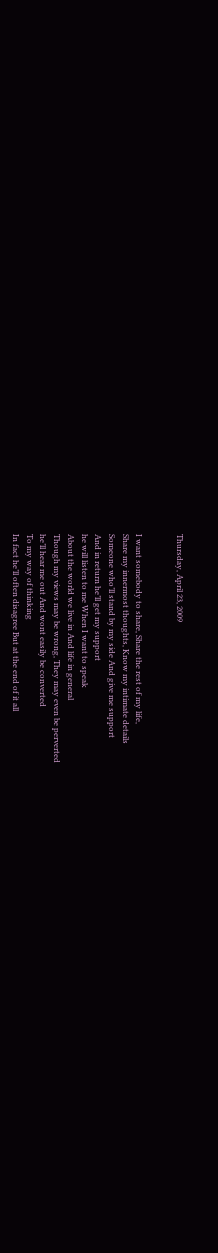Thursday, April 23, 2009


I want somebody to share, Share the rest of my life,
Share my innermost thoughts, Know my intimate details
Someone who’ll stand by my side And give me support
And in return he’ll get my support
he will listen to me When I want to speak
About the world we live in And life in general
Though my views may be wrong, They may even be perverted
he’ll hear me out And wont easily be converted
To my way of thinking
In fact he’ll often disagree But at the end of it all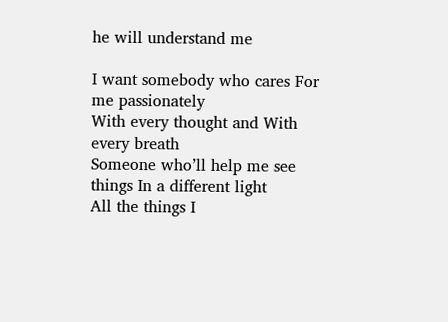he will understand me

I want somebody who cares For me passionately
With every thought and With every breath
Someone who’ll help me see things In a different light
All the things I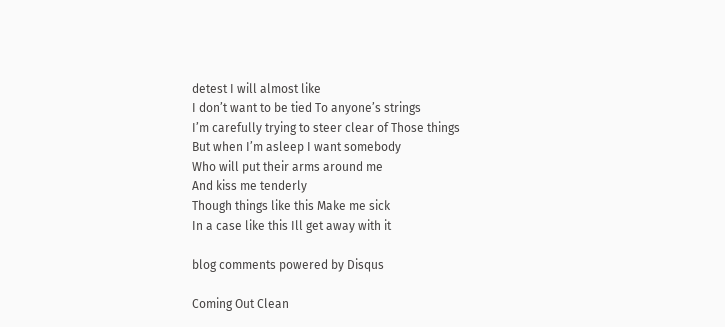detest I will almost like
I don’t want to be tied To anyone’s strings
I’m carefully trying to steer clear of Those things
But when I’m asleep I want somebody
Who will put their arms around me
And kiss me tenderly
Though things like this Make me sick
In a case like this Ill get away with it

blog comments powered by Disqus

Coming Out Clean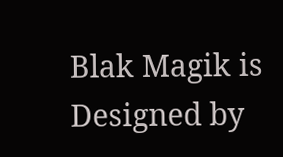Blak Magik is Designed by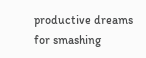productive dreams for smashing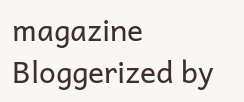magazine Bloggerized by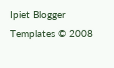Ipiet Blogger Templates © 2008